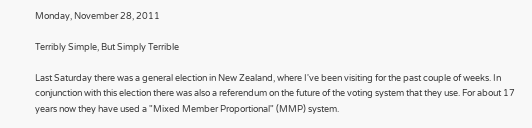Monday, November 28, 2011

Terribly Simple, But Simply Terrible

Last Saturday there was a general election in New Zealand, where I've been visiting for the past couple of weeks. In conjunction with this election there was also a referendum on the future of the voting system that they use. For about 17 years now they have used a "Mixed Member Proportional" (MMP) system.